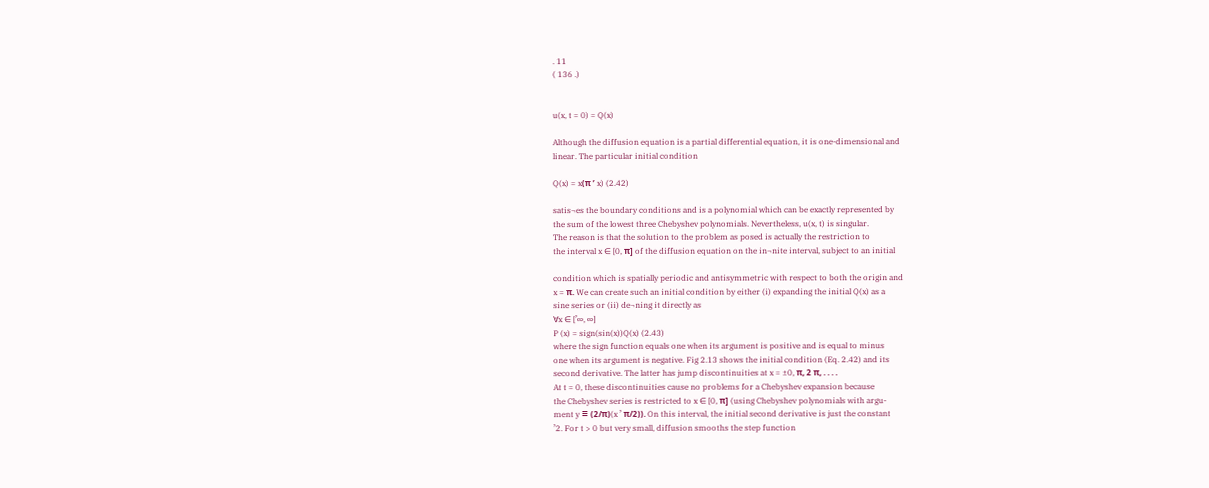. 11
( 136 .)


u(x, t = 0) = Q(x)

Although the diffusion equation is a partial differential equation, it is one-dimensional and
linear. The particular initial condition

Q(x) = x(π ’ x) (2.42)

satis¬es the boundary conditions and is a polynomial which can be exactly represented by
the sum of the lowest three Chebyshev polynomials. Nevertheless, u(x, t) is singular.
The reason is that the solution to the problem as posed is actually the restriction to
the interval x ∈ [0, π] of the diffusion equation on the in¬nite interval, subject to an initial

condition which is spatially periodic and antisymmetric with respect to both the origin and
x = π. We can create such an initial condition by either (i) expanding the initial Q(x) as a
sine series or (ii) de¬ning it directly as
∀x ∈ [’∞, ∞]
P (x) = sign(sin(x))Q(x) (2.43)
where the sign function equals one when its argument is positive and is equal to minus
one when its argument is negative. Fig 2.13 shows the initial condition (Eq. 2.42) and its
second derivative. The latter has jump discontinuities at x = ±0, π, 2 π, . . . .
At t = 0, these discontinuities cause no problems for a Chebyshev expansion because
the Chebyshev series is restricted to x ∈ [0, π] (using Chebyshev polynomials with argu-
ment y ≡ (2/π)(x ’ π/2)). On this interval, the initial second derivative is just the constant
’2. For t > 0 but very small, diffusion smooths the step function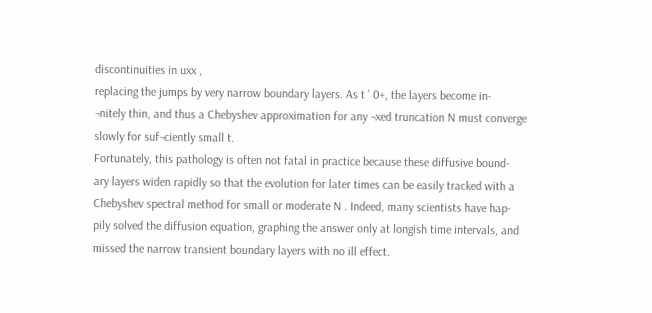discontinuities in uxx ,
replacing the jumps by very narrow boundary layers. As t ’ 0+, the layers become in-
¬nitely thin, and thus a Chebyshev approximation for any ¬xed truncation N must converge
slowly for suf¬ciently small t.
Fortunately, this pathology is often not fatal in practice because these diffusive bound-
ary layers widen rapidly so that the evolution for later times can be easily tracked with a
Chebyshev spectral method for small or moderate N . Indeed, many scientists have hap-
pily solved the diffusion equation, graphing the answer only at longish time intervals, and
missed the narrow transient boundary layers with no ill effect.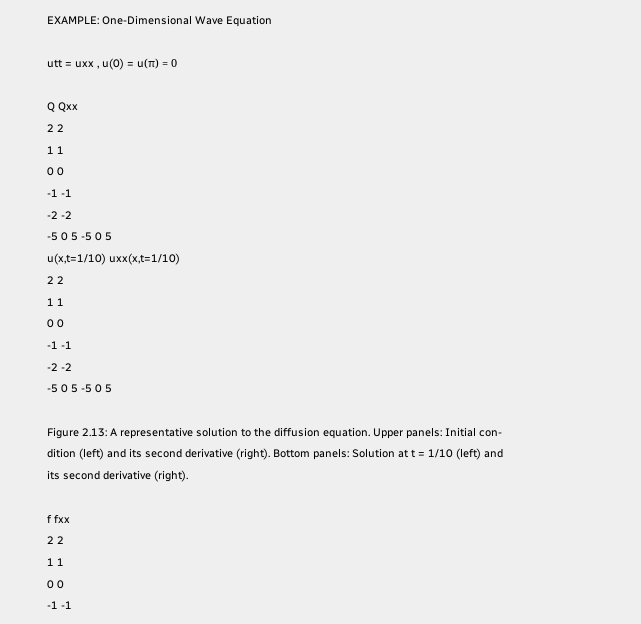EXAMPLE: One-Dimensional Wave Equation

utt = uxx , u(0) = u(π) = 0

Q Qxx
2 2
1 1
0 0
-1 -1
-2 -2
-5 0 5 -5 0 5
u(x,t=1/10) uxx(x,t=1/10)
2 2
1 1
0 0
-1 -1
-2 -2
-5 0 5 -5 0 5

Figure 2.13: A representative solution to the diffusion equation. Upper panels: Initial con-
dition (left) and its second derivative (right). Bottom panels: Solution at t = 1/10 (left) and
its second derivative (right).

f fxx
2 2
1 1
0 0
-1 -1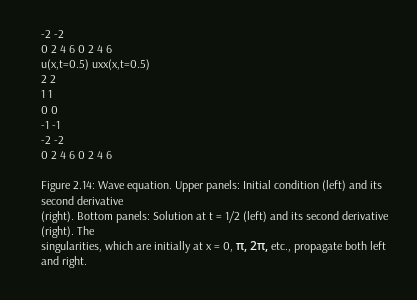-2 -2
0 2 4 6 0 2 4 6
u(x,t=0.5) uxx(x,t=0.5)
2 2
1 1
0 0
-1 -1
-2 -2
0 2 4 6 0 2 4 6

Figure 2.14: Wave equation. Upper panels: Initial condition (left) and its second derivative
(right). Bottom panels: Solution at t = 1/2 (left) and its second derivative (right). The
singularities, which are initially at x = 0, π, 2π, etc., propagate both left and right.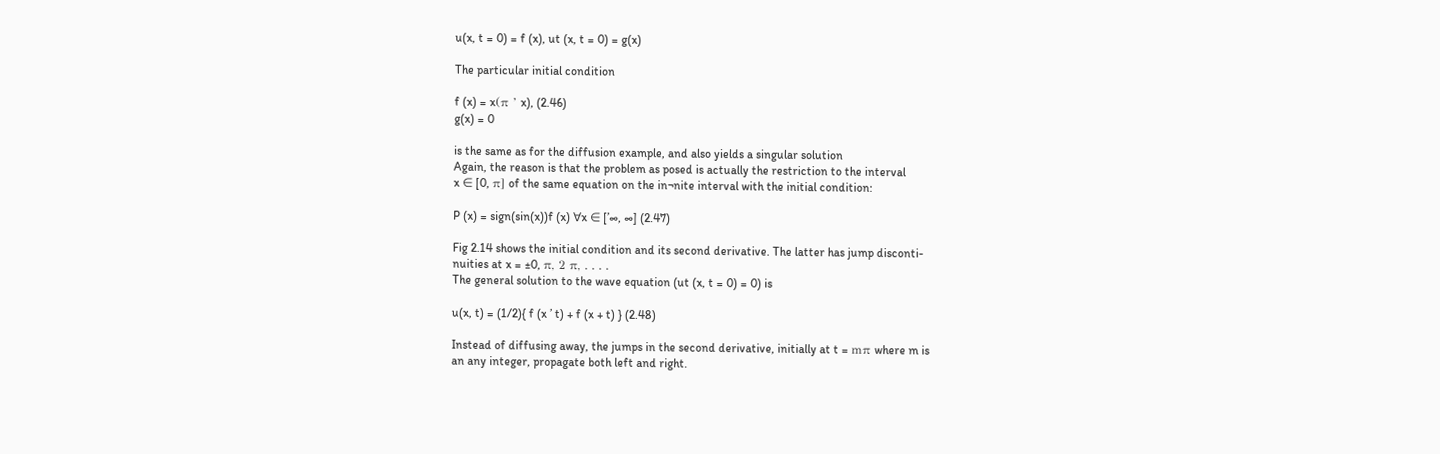u(x, t = 0) = f (x), ut (x, t = 0) = g(x)

The particular initial condition

f (x) = x(π ’ x), (2.46)
g(x) = 0

is the same as for the diffusion example, and also yields a singular solution
Again, the reason is that the problem as posed is actually the restriction to the interval
x ∈ [0, π] of the same equation on the in¬nite interval with the initial condition:

P (x) = sign(sin(x))f (x) ∀x ∈ [’∞, ∞] (2.47)

Fig 2.14 shows the initial condition and its second derivative. The latter has jump disconti-
nuities at x = ±0, π, 2 π, . . . .
The general solution to the wave equation (ut (x, t = 0) = 0) is

u(x, t) = (1/2){ f (x ’ t) + f (x + t) } (2.48)

Instead of diffusing away, the jumps in the second derivative, initially at t = mπ where m is
an any integer, propagate both left and right.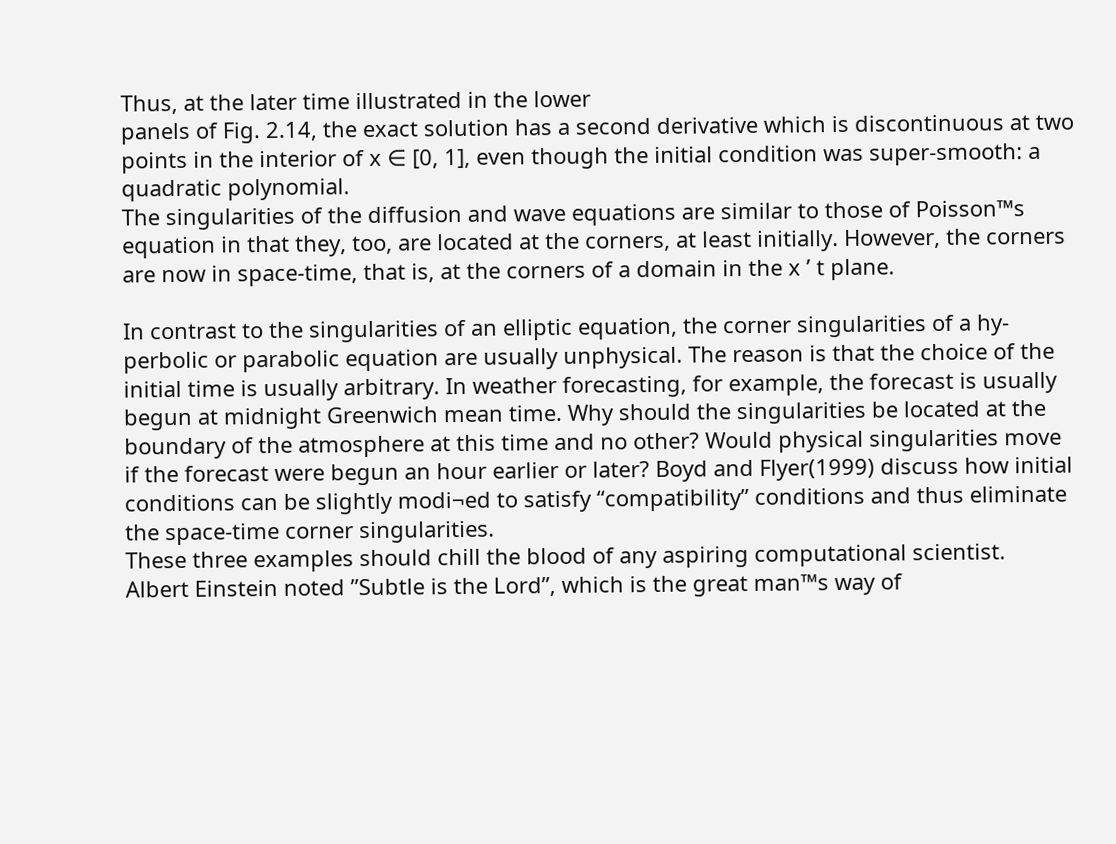Thus, at the later time illustrated in the lower
panels of Fig. 2.14, the exact solution has a second derivative which is discontinuous at two
points in the interior of x ∈ [0, 1], even though the initial condition was super-smooth: a
quadratic polynomial.
The singularities of the diffusion and wave equations are similar to those of Poisson™s
equation in that they, too, are located at the corners, at least initially. However, the corners
are now in space-time, that is, at the corners of a domain in the x ’ t plane.

In contrast to the singularities of an elliptic equation, the corner singularities of a hy-
perbolic or parabolic equation are usually unphysical. The reason is that the choice of the
initial time is usually arbitrary. In weather forecasting, for example, the forecast is usually
begun at midnight Greenwich mean time. Why should the singularities be located at the
boundary of the atmosphere at this time and no other? Would physical singularities move
if the forecast were begun an hour earlier or later? Boyd and Flyer(1999) discuss how initial
conditions can be slightly modi¬ed to satisfy “compatibility” conditions and thus eliminate
the space-time corner singularities.
These three examples should chill the blood of any aspiring computational scientist.
Albert Einstein noted ”Subtle is the Lord”, which is the great man™s way of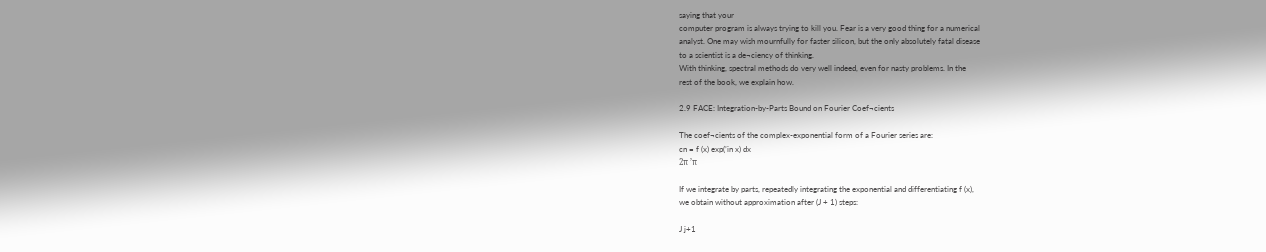saying that your
computer program is always trying to kill you. Fear is a very good thing for a numerical
analyst. One may wish mournfully for faster silicon, but the only absolutely fatal disease
to a scientist is a de¬ciency of thinking.
With thinking, spectral methods do very well indeed, even for nasty problems. In the
rest of the book, we explain how.

2.9 FACE: Integration-by-Parts Bound on Fourier Coef¬cients

The coef¬cients of the complex-exponential form of a Fourier series are:
cn = f (x) exp(’in x) dx
2π ’π

If we integrate by parts, repeatedly integrating the exponential and differentiating f (x),
we obtain without approximation after (J + 1) steps:

J j+1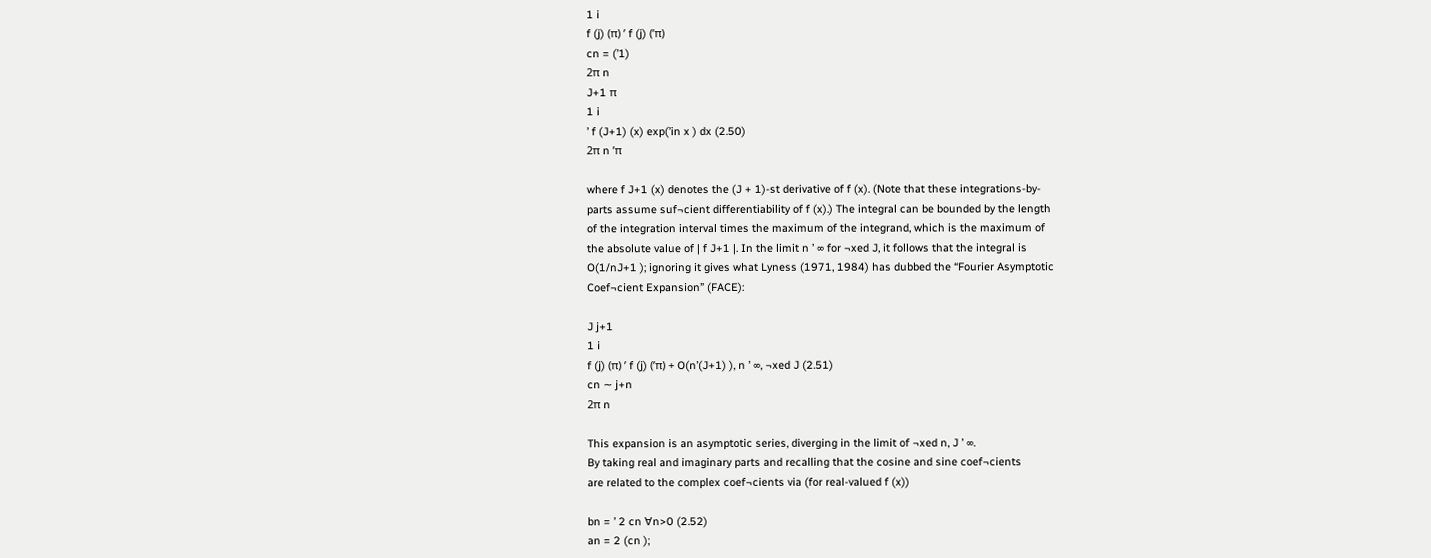1 i
f (j) (π) ’ f (j) (’π)
cn = (’1)
2π n
J+1 π
1 i
’ f (J+1) (x) exp(’in x ) dx (2.50)
2π n ’π

where f J+1 (x) denotes the (J + 1)-st derivative of f (x). (Note that these integrations-by-
parts assume suf¬cient differentiability of f (x).) The integral can be bounded by the length
of the integration interval times the maximum of the integrand, which is the maximum of
the absolute value of | f J+1 |. In the limit n ’ ∞ for ¬xed J, it follows that the integral is
O(1/nJ+1 ); ignoring it gives what Lyness (1971, 1984) has dubbed the “Fourier Asymptotic
Coef¬cient Expansion” (FACE):

J j+1
1 i
f (j) (π) ’ f (j) (’π) + O(n’(J+1) ), n ’ ∞, ¬xed J (2.51)
cn ∼ j+n
2π n

This expansion is an asymptotic series, diverging in the limit of ¬xed n, J ’ ∞.
By taking real and imaginary parts and recalling that the cosine and sine coef¬cients
are related to the complex coef¬cients via (for real-valued f (x))

bn = ’ 2 cn ∀n>0 (2.52)
an = 2 (cn );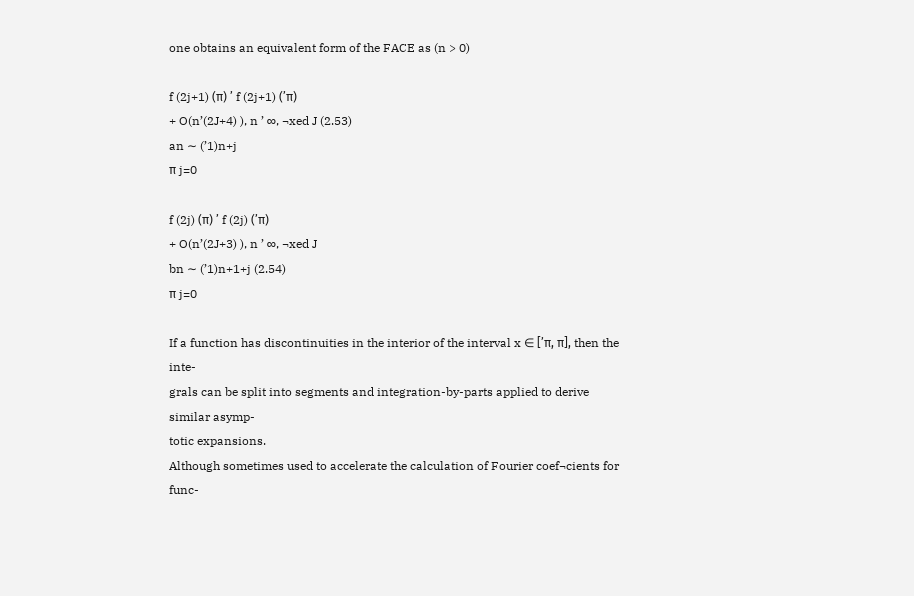one obtains an equivalent form of the FACE as (n > 0)

f (2j+1) (π) ’ f (2j+1) (’π)
+ O(n’(2J+4) ), n ’ ∞, ¬xed J (2.53)
an ∼ (’1)n+j
π j=0

f (2j) (π) ’ f (2j) (’π)
+ O(n’(2J+3) ), n ’ ∞, ¬xed J
bn ∼ (’1)n+1+j (2.54)
π j=0

If a function has discontinuities in the interior of the interval x ∈ [’π, π], then the inte-
grals can be split into segments and integration-by-parts applied to derive similar asymp-
totic expansions.
Although sometimes used to accelerate the calculation of Fourier coef¬cients for func-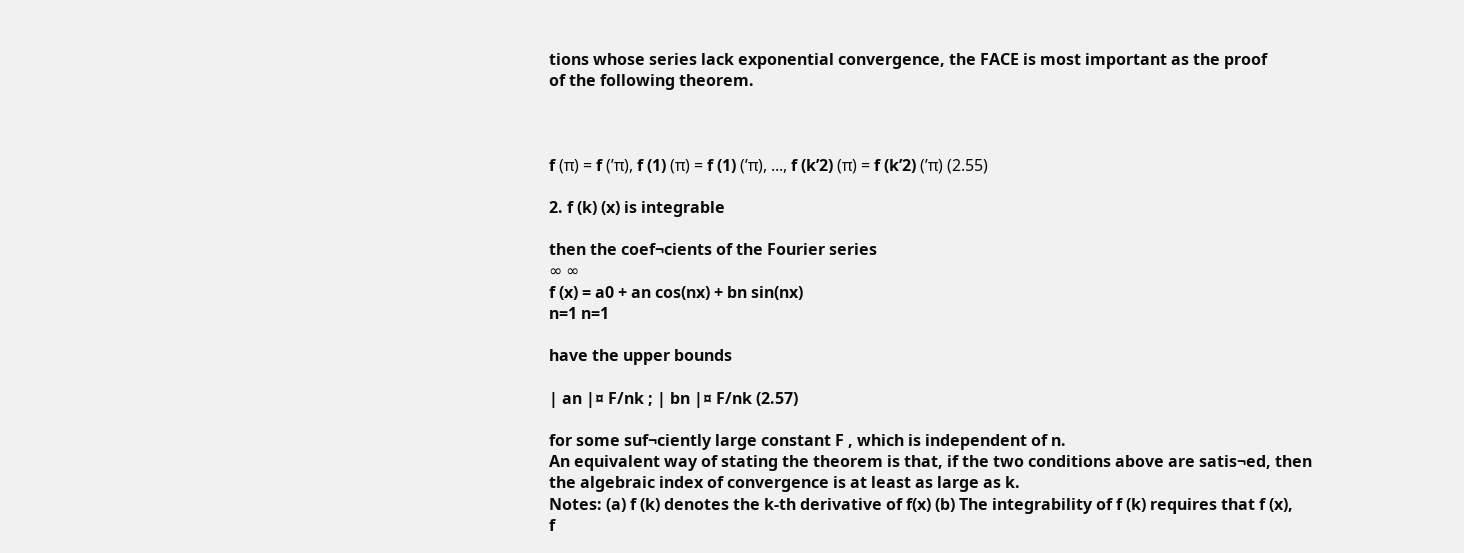tions whose series lack exponential convergence, the FACE is most important as the proof
of the following theorem.



f (π) = f (’π), f (1) (π) = f (1) (’π), ..., f (k’2) (π) = f (k’2) (’π) (2.55)

2. f (k) (x) is integrable

then the coef¬cients of the Fourier series
∞ ∞
f (x) = a0 + an cos(nx) + bn sin(nx)
n=1 n=1

have the upper bounds

| an |¤ F/nk ; | bn |¤ F/nk (2.57)

for some suf¬ciently large constant F , which is independent of n.
An equivalent way of stating the theorem is that, if the two conditions above are satis¬ed, then
the algebraic index of convergence is at least as large as k.
Notes: (a) f (k) denotes the k-th derivative of f(x) (b) The integrability of f (k) requires that f (x),
f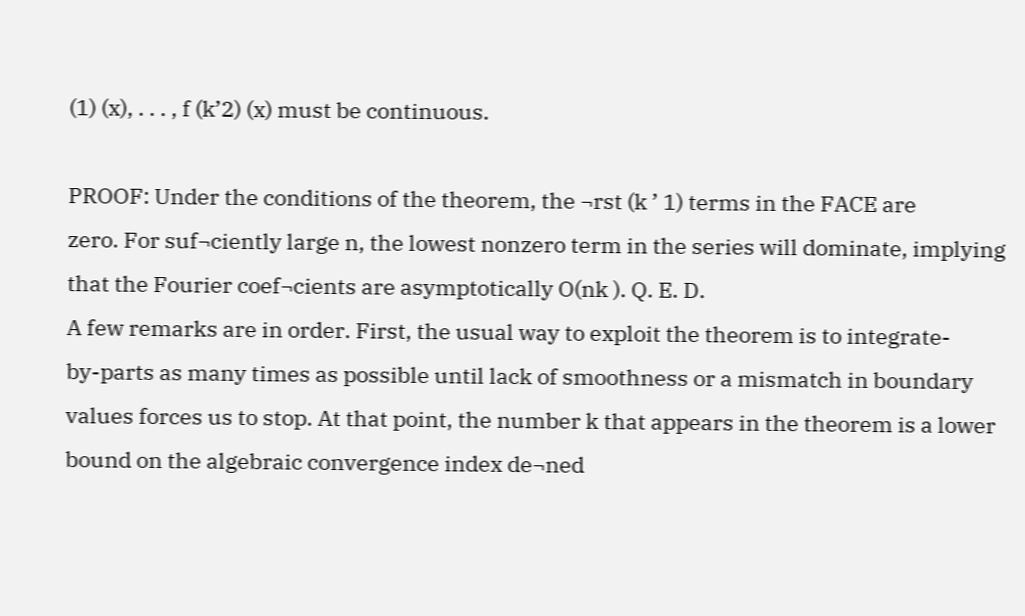(1) (x), . . . , f (k’2) (x) must be continuous.

PROOF: Under the conditions of the theorem, the ¬rst (k ’ 1) terms in the FACE are
zero. For suf¬ciently large n, the lowest nonzero term in the series will dominate, implying
that the Fourier coef¬cients are asymptotically O(nk ). Q. E. D.
A few remarks are in order. First, the usual way to exploit the theorem is to integrate-
by-parts as many times as possible until lack of smoothness or a mismatch in boundary
values forces us to stop. At that point, the number k that appears in the theorem is a lower
bound on the algebraic convergence index de¬ned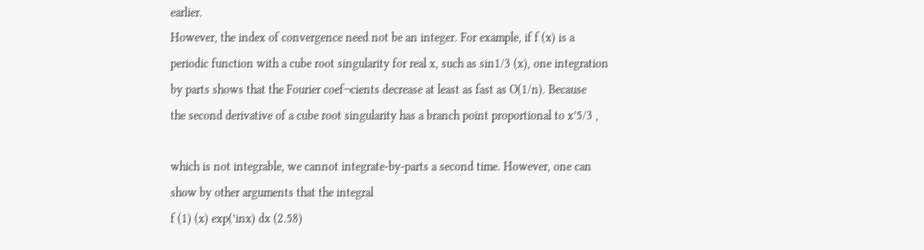earlier.
However, the index of convergence need not be an integer. For example, if f (x) is a
periodic function with a cube root singularity for real x, such as sin1/3 (x), one integration
by parts shows that the Fourier coef¬cients decrease at least as fast as O(1/n). Because
the second derivative of a cube root singularity has a branch point proportional to x’5/3 ,

which is not integrable, we cannot integrate-by-parts a second time. However, one can
show by other arguments that the integral
f (1) (x) exp(’inx) dx (2.58)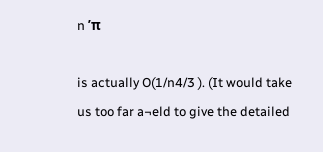n ’π

is actually O(1/n4/3 ). (It would take us too far a¬eld to give the detailed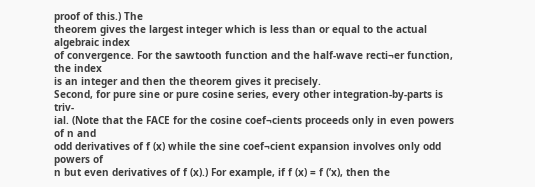proof of this.) The
theorem gives the largest integer which is less than or equal to the actual algebraic index
of convergence. For the sawtooth function and the half-wave recti¬er function, the index
is an integer and then the theorem gives it precisely.
Second, for pure sine or pure cosine series, every other integration-by-parts is triv-
ial. (Note that the FACE for the cosine coef¬cients proceeds only in even powers of n and
odd derivatives of f (x) while the sine coef¬cient expansion involves only odd powers of
n but even derivatives of f (x).) For example, if f (x) = f (’x), then the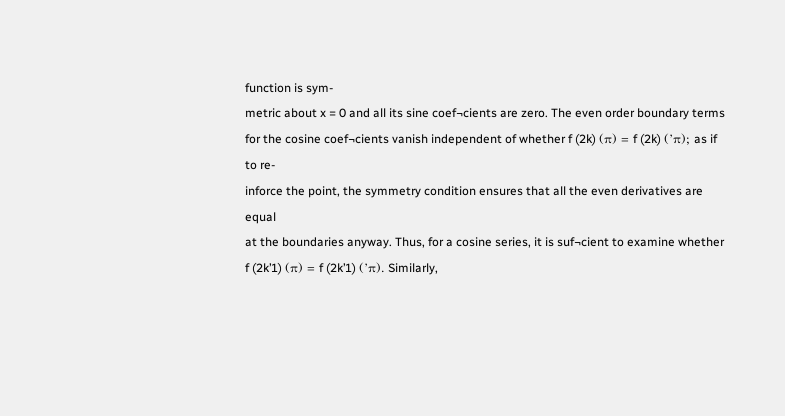function is sym-
metric about x = 0 and all its sine coef¬cients are zero. The even order boundary terms
for the cosine coef¬cients vanish independent of whether f (2k) (π) = f (2k) (’π); as if to re-
inforce the point, the symmetry condition ensures that all the even derivatives are equal
at the boundaries anyway. Thus, for a cosine series, it is suf¬cient to examine whether
f (2k’1) (π) = f (2k’1) (’π). Similarly,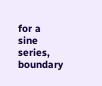for a sine series, boundary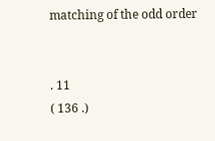matching of the odd order


. 11
( 136 .)